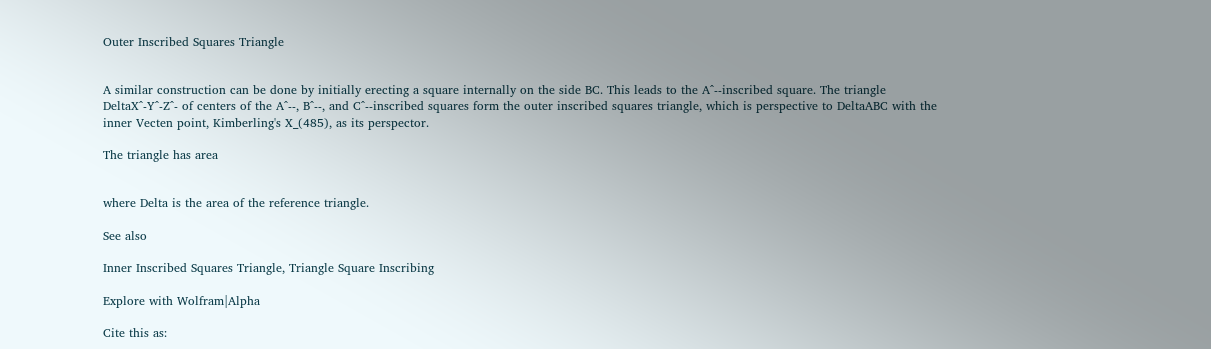Outer Inscribed Squares Triangle


A similar construction can be done by initially erecting a square internally on the side BC. This leads to the A^--inscribed square. The triangle DeltaX^-Y^-Z^- of centers of the A^--, B^--, and C^--inscribed squares form the outer inscribed squares triangle, which is perspective to DeltaABC with the inner Vecten point, Kimberling's X_(485), as its perspector.

The triangle has area


where Delta is the area of the reference triangle.

See also

Inner Inscribed Squares Triangle, Triangle Square Inscribing

Explore with Wolfram|Alpha

Cite this as: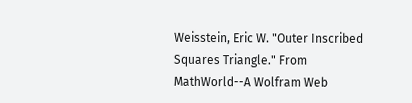Weisstein, Eric W. "Outer Inscribed Squares Triangle." From MathWorld--A Wolfram Web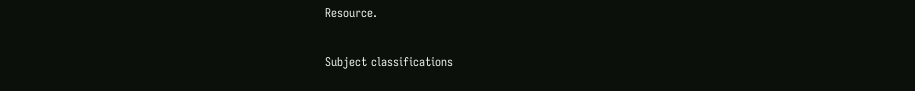Resource.

Subject classifications